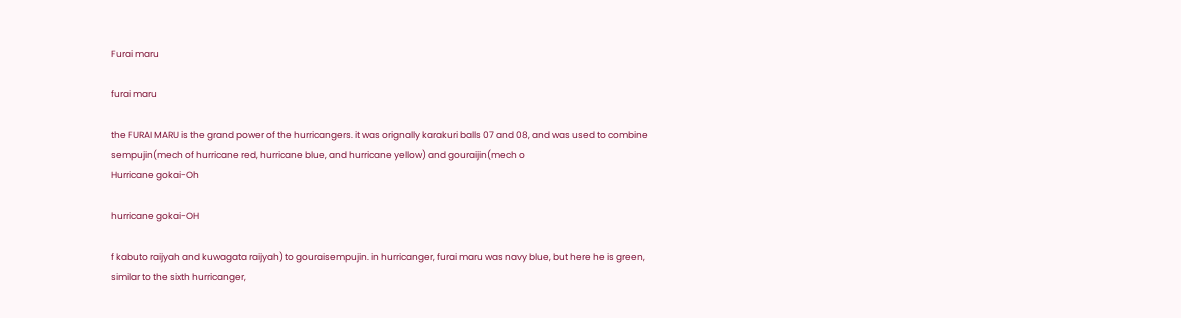Furai maru

furai maru

the FURAI MARU is the grand power of the hurricangers. it was orignally karakuri balls 07 and 08, and was used to combine sempujin(mech of hurricane red, hurricane blue, and hurricane yellow) and gouraijin(mech o
Hurricane gokai-Oh

hurricane gokai-OH

f kabuto raijyah and kuwagata raijyah) to gouraisempujin. in hurricanger, furai maru was navy blue, but here he is green, similar to the sixth hurricanger,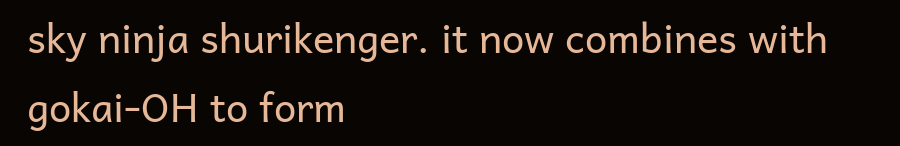sky ninja shurikenger. it now combines with gokai-OH to form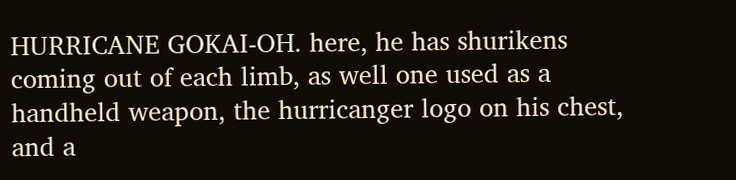HURRICANE GOKAI-OH. here, he has shurikens coming out of each limb, as well one used as a handheld weapon, the hurricanger logo on his chest, and a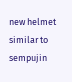new helmet similar to sempujin